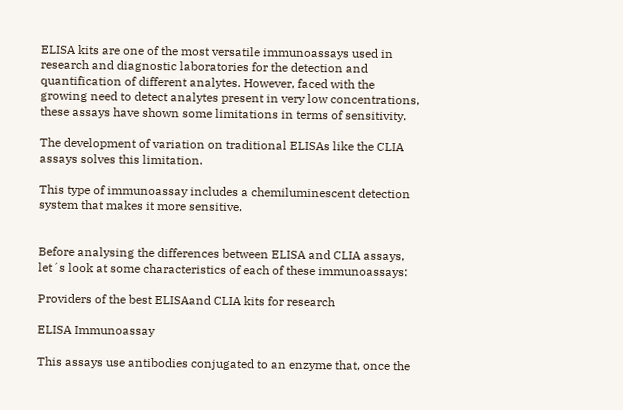ELISA kits are one of the most versatile immunoassays used in research and diagnostic laboratories for the detection and quantification of different analytes. However, faced with the growing need to detect analytes present in very low concentrations, these assays have shown some limitations in terms of sensitivity.

The development of variation on traditional ELISAs like the CLIA assays solves this limitation.

This type of immunoassay includes a chemiluminescent detection system that makes it more sensitive.


Before analysing the differences between ELISA and CLIA assays, let´s look at some characteristics of each of these immunoassays:

Providers of the best ELISAand CLIA kits for research

ELISA Immunoassay

This assays use antibodies conjugated to an enzyme that, once the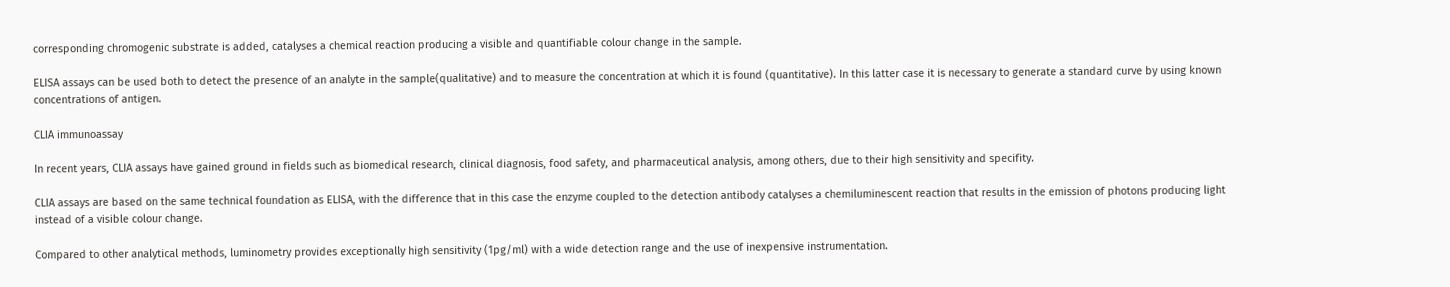corresponding chromogenic substrate is added, catalyses a chemical reaction producing a visible and quantifiable colour change in the sample.

ELISA assays can be used both to detect the presence of an analyte in the sample(qualitative) and to measure the concentration at which it is found (quantitative). In this latter case it is necessary to generate a standard curve by using known concentrations of antigen.

CLIA immunoassay

In recent years, CLIA assays have gained ground in fields such as biomedical research, clinical diagnosis, food safety, and pharmaceutical analysis, among others, due to their high sensitivity and specifity.

CLIA assays are based on the same technical foundation as ELISA, with the difference that in this case the enzyme coupled to the detection antibody catalyses a chemiluminescent reaction that results in the emission of photons producing light instead of a visible colour change.

Compared to other analytical methods, luminometry provides exceptionally high sensitivity (1pg/ml) with a wide detection range and the use of inexpensive instrumentation.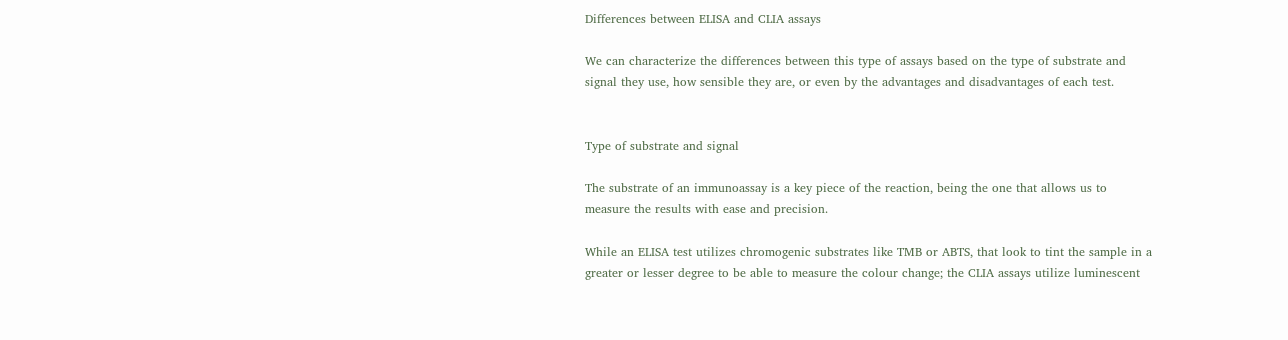Differences between ELISA and CLIA assays

We can characterize the differences between this type of assays based on the type of substrate and signal they use, how sensible they are, or even by the advantages and disadvantages of each test.


Type of substrate and signal

The substrate of an immunoassay is a key piece of the reaction, being the one that allows us to measure the results with ease and precision.

While an ELISA test utilizes chromogenic substrates like TMB or ABTS, that look to tint the sample in a greater or lesser degree to be able to measure the colour change; the CLIA assays utilize luminescent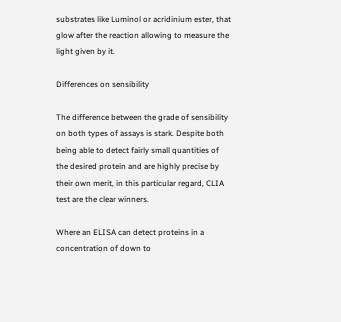substrates like Luminol or acridinium ester, that glow after the reaction allowing to measure the light given by it.

Differences on sensibility

The difference between the grade of sensibility on both types of assays is stark. Despite both being able to detect fairly small quantities of the desired protein and are highly precise by their own merit, in this particular regard, CLIA test are the clear winners.

Where an ELISA can detect proteins in a concentration of down to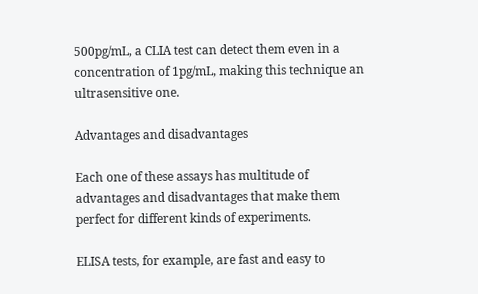500pg/mL, a CLIA test can detect them even in a concentration of 1pg/mL, making this technique an ultrasensitive one.

Advantages and disadvantages

Each one of these assays has multitude of advantages and disadvantages that make them perfect for different kinds of experiments.

ELISA tests, for example, are fast and easy to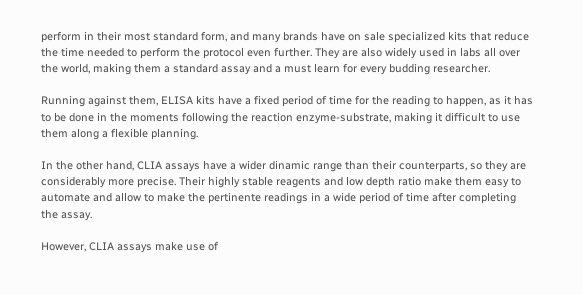perform in their most standard form, and many brands have on sale specialized kits that reduce the time needed to perform the protocol even further. They are also widely used in labs all over the world, making them a standard assay and a must learn for every budding researcher.

Running against them, ELISA kits have a fixed period of time for the reading to happen, as it has to be done in the moments following the reaction enzyme-substrate, making it difficult to use them along a flexible planning.

In the other hand, CLIA assays have a wider dinamic range than their counterparts, so they are considerably more precise. Their highly stable reagents and low depth ratio make them easy to automate and allow to make the pertinente readings in a wide period of time after completing the assay.

However, CLIA assays make use of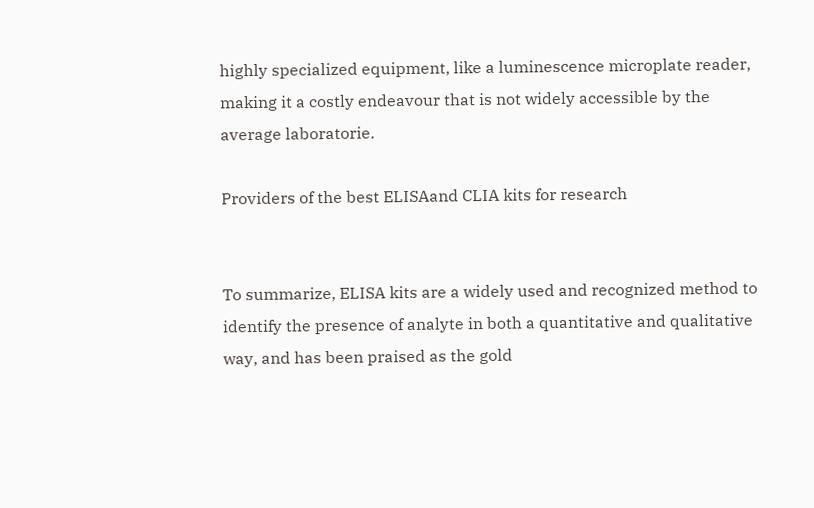highly specialized equipment, like a luminescence microplate reader, making it a costly endeavour that is not widely accessible by the average laboratorie.

Providers of the best ELISAand CLIA kits for research


To summarize, ELISA kits are a widely used and recognized method to identify the presence of analyte in both a quantitative and qualitative way, and has been praised as the gold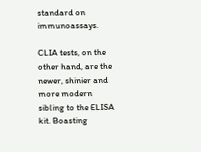standard on immunoassays.

CLIA tests, on the other hand, are the newer, shinier and more modern sibling to the ELISA kit. Boasting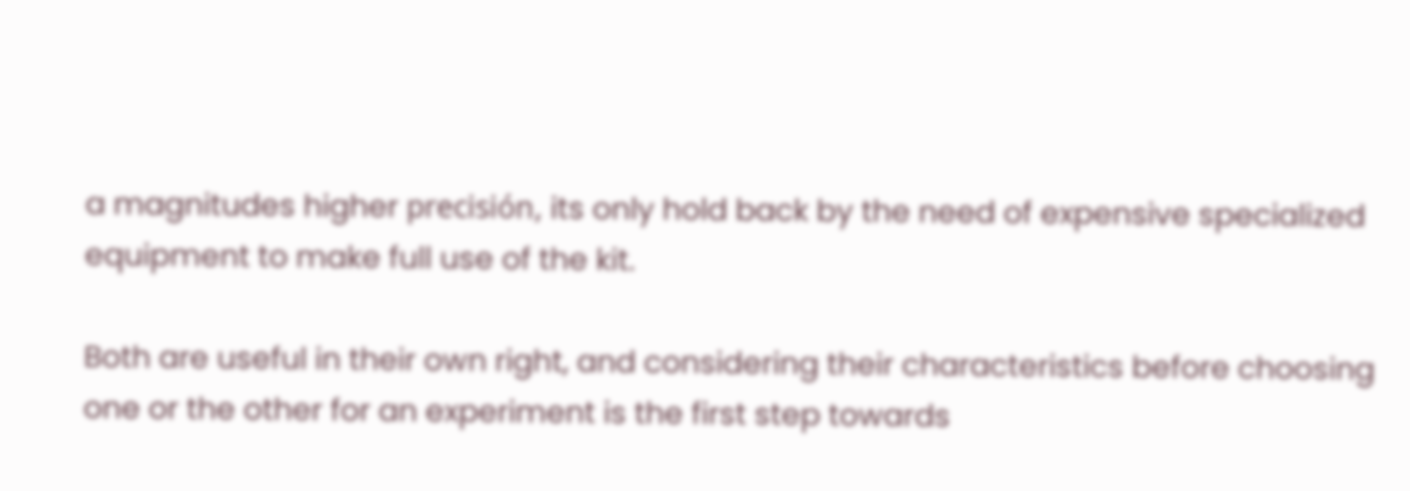a magnitudes higher precisión, its only hold back by the need of expensive specialized equipment to make full use of the kit.

Both are useful in their own right, and considering their characteristics before choosing one or the other for an experiment is the first step towards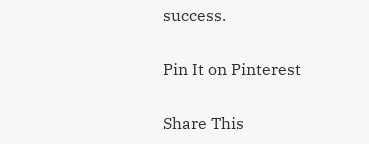success.

Pin It on Pinterest

Share This